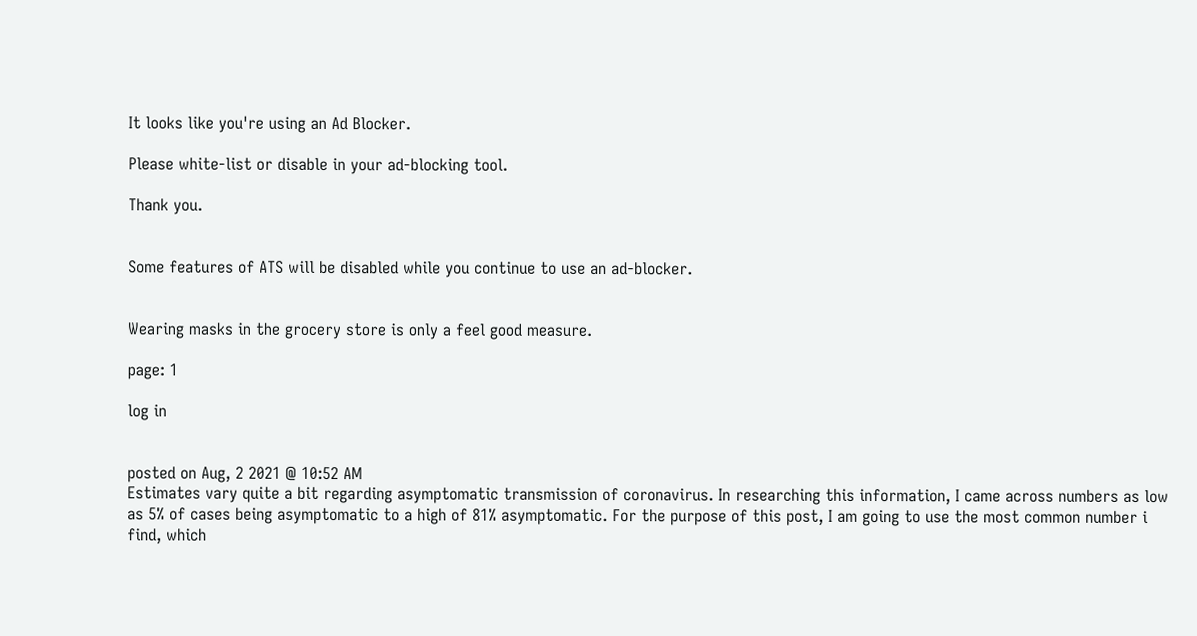It looks like you're using an Ad Blocker.

Please white-list or disable in your ad-blocking tool.

Thank you.


Some features of ATS will be disabled while you continue to use an ad-blocker.


Wearing masks in the grocery store is only a feel good measure.

page: 1

log in


posted on Aug, 2 2021 @ 10:52 AM
Estimates vary quite a bit regarding asymptomatic transmission of coronavirus. In researching this information, I came across numbers as low as 5% of cases being asymptomatic to a high of 81% asymptomatic. For the purpose of this post, I am going to use the most common number i find, which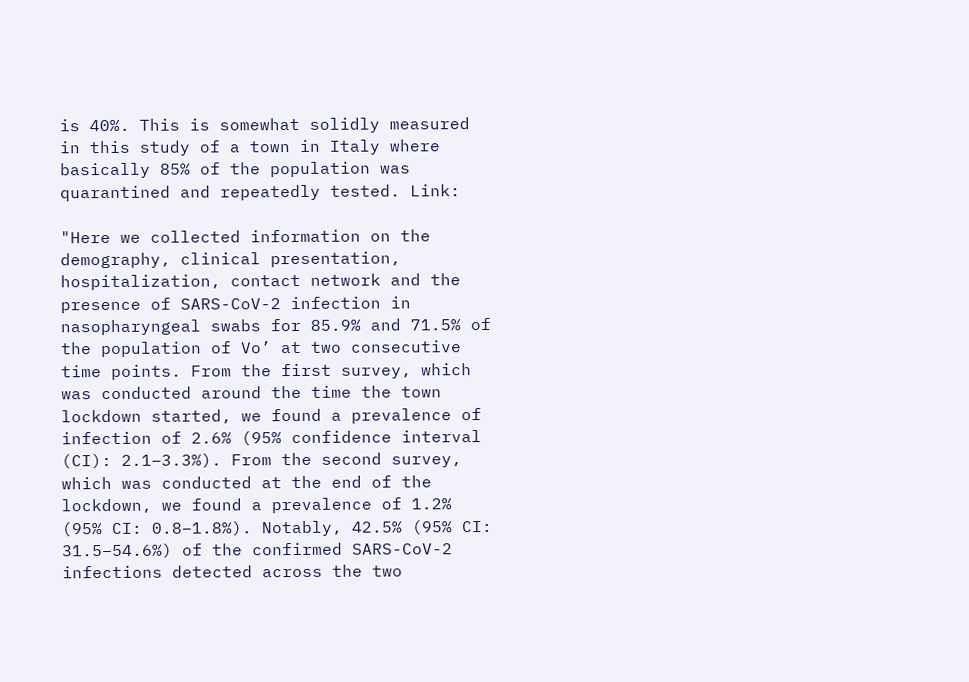is 40%. This is somewhat solidly measured in this study of a town in Italy where basically 85% of the population was quarantined and repeatedly tested. Link:

"Here we collected information on the demography, clinical presentation, hospitalization, contact network and the presence of SARS-CoV-2 infection in nasopharyngeal swabs for 85.9% and 71.5% of the population of Vo’ at two consecutive time points. From the first survey, which was conducted around the time the town lockdown started, we found a prevalence of infection of 2.6% (95% confidence interval (CI): 2.1–3.3%). From the second survey, which was conducted at the end of the lockdown, we found a prevalence of 1.2% (95% CI: 0.8–1.8%). Notably, 42.5% (95% CI: 31.5–54.6%) of the confirmed SARS-CoV-2 infections detected across the two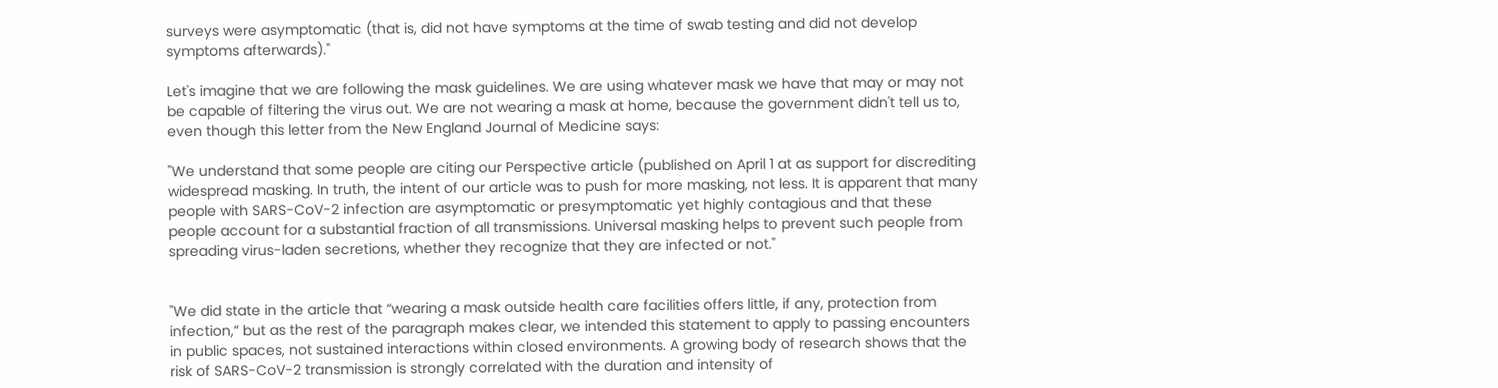surveys were asymptomatic (that is, did not have symptoms at the time of swab testing and did not develop symptoms afterwards)."

Let's imagine that we are following the mask guidelines. We are using whatever mask we have that may or may not be capable of filtering the virus out. We are not wearing a mask at home, because the government didn't tell us to, even though this letter from the New England Journal of Medicine says:

"We understand that some people are citing our Perspective article (published on April 1 at as support for discrediting widespread masking. In truth, the intent of our article was to push for more masking, not less. It is apparent that many people with SARS-CoV-2 infection are asymptomatic or presymptomatic yet highly contagious and that these people account for a substantial fraction of all transmissions. Universal masking helps to prevent such people from spreading virus-laden secretions, whether they recognize that they are infected or not."


"We did state in the article that “wearing a mask outside health care facilities offers little, if any, protection from infection,” but as the rest of the paragraph makes clear, we intended this statement to apply to passing encounters in public spaces, not sustained interactions within closed environments. A growing body of research shows that the risk of SARS-CoV-2 transmission is strongly correlated with the duration and intensity of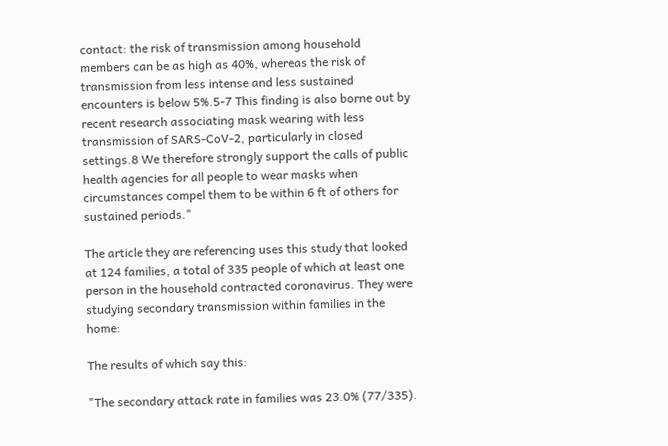contact: the risk of transmission among household members can be as high as 40%, whereas the risk of transmission from less intense and less sustained encounters is below 5%.5-7 This finding is also borne out by recent research associating mask wearing with less transmission of SARS-CoV-2, particularly in closed settings.8 We therefore strongly support the calls of public health agencies for all people to wear masks when circumstances compel them to be within 6 ft of others for sustained periods."

The article they are referencing uses this study that looked at 124 families, a total of 335 people of which at least one person in the household contracted coronavirus. They were studying secondary transmission within families in the home:

The results of which say this:

"The secondary attack rate in families was 23.0% (77/335).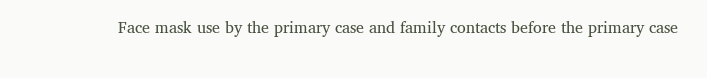Face mask use by the primary case and family contacts before the primary case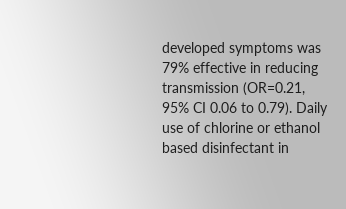developed symptoms was 79% effective in reducing transmission (OR=0.21, 95% CI 0.06 to 0.79). Daily use of chlorine or ethanol based disinfectant in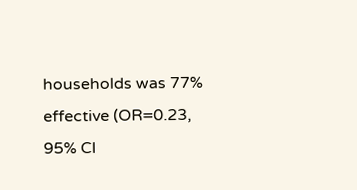households was 77% effective (OR=0.23, 95% CI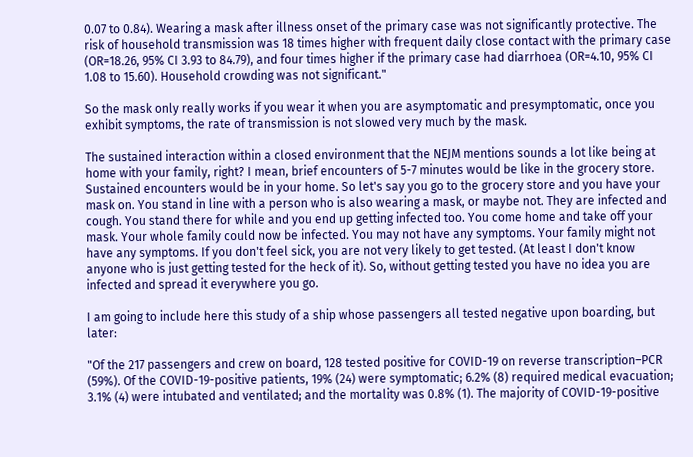0.07 to 0.84). Wearing a mask after illness onset of the primary case was not significantly protective. The risk of household transmission was 18 times higher with frequent daily close contact with the primary case (OR=18.26, 95% CI 3.93 to 84.79), and four times higher if the primary case had diarrhoea (OR=4.10, 95% CI 1.08 to 15.60). Household crowding was not significant."

So the mask only really works if you wear it when you are asymptomatic and presymptomatic, once you exhibit symptoms, the rate of transmission is not slowed very much by the mask.

The sustained interaction within a closed environment that the NEJM mentions sounds a lot like being at home with your family, right? I mean, brief encounters of 5-7 minutes would be like in the grocery store. Sustained encounters would be in your home. So let's say you go to the grocery store and you have your mask on. You stand in line with a person who is also wearing a mask, or maybe not. They are infected and cough. You stand there for while and you end up getting infected too. You come home and take off your mask. Your whole family could now be infected. You may not have any symptoms. Your family might not have any symptoms. If you don't feel sick, you are not very likely to get tested. (At least I don't know anyone who is just getting tested for the heck of it). So, without getting tested you have no idea you are infected and spread it everywhere you go.

I am going to include here this study of a ship whose passengers all tested negative upon boarding, but later:

"Of the 217 passengers and crew on board, 128 tested positive for COVID-19 on reverse transcription–PCR (59%). Of the COVID-19-positive patients, 19% (24) were symptomatic; 6.2% (8) required medical evacuation; 3.1% (4) were intubated and ventilated; and the mortality was 0.8% (1). The majority of COVID-19-positive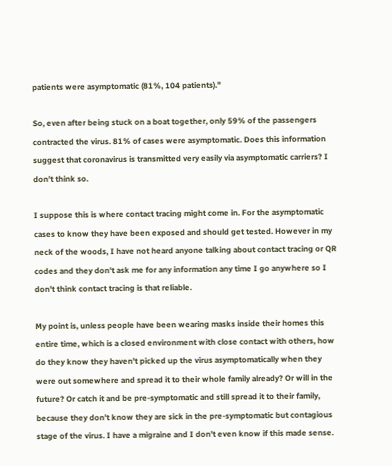patients were asymptomatic (81%, 104 patients)."

So, even after being stuck on a boat together, only 59% of the passengers contracted the virus. 81% of cases were asymptomatic. Does this information suggest that coronavirus is transmitted very easily via asymptomatic carriers? I don't think so.

I suppose this is where contact tracing might come in. For the asymptomatic cases to know they have been exposed and should get tested. However in my neck of the woods, I have not heard anyone talking about contact tracing or QR codes and they don't ask me for any information any time I go anywhere so I don't think contact tracing is that reliable.

My point is, unless people have been wearing masks inside their homes this entire time, which is a closed environment with close contact with others, how do they know they haven't picked up the virus asymptomatically when they were out somewhere and spread it to their whole family already? Or will in the future? Or catch it and be pre-symptomatic and still spread it to their family, because they don't know they are sick in the pre-symptomatic but contagious stage of the virus. I have a migraine and I don't even know if this made sense.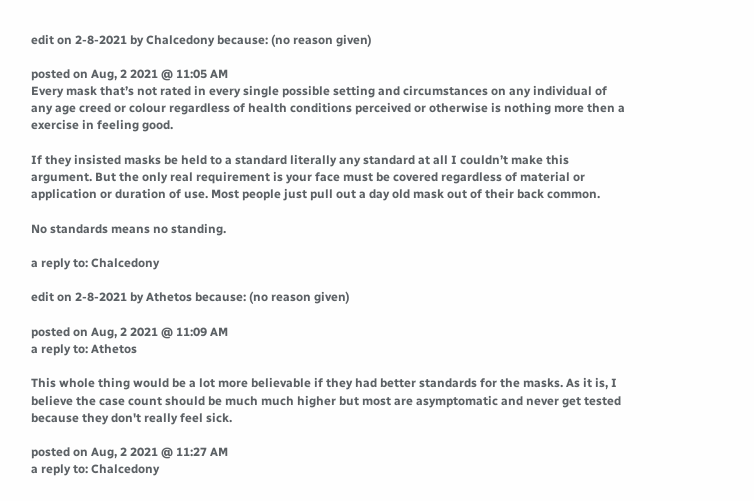edit on 2-8-2021 by Chalcedony because: (no reason given)

posted on Aug, 2 2021 @ 11:05 AM
Every mask that’s not rated in every single possible setting and circumstances on any individual of any age creed or colour regardless of health conditions perceived or otherwise is nothing more then a exercise in feeling good.

If they insisted masks be held to a standard literally any standard at all I couldn’t make this argument. But the only real requirement is your face must be covered regardless of material or application or duration of use. Most people just pull out a day old mask out of their back common.

No standards means no standing.

a reply to: Chalcedony

edit on 2-8-2021 by Athetos because: (no reason given)

posted on Aug, 2 2021 @ 11:09 AM
a reply to: Athetos

This whole thing would be a lot more believable if they had better standards for the masks. As it is, I believe the case count should be much much higher but most are asymptomatic and never get tested because they don't really feel sick.

posted on Aug, 2 2021 @ 11:27 AM
a reply to: Chalcedony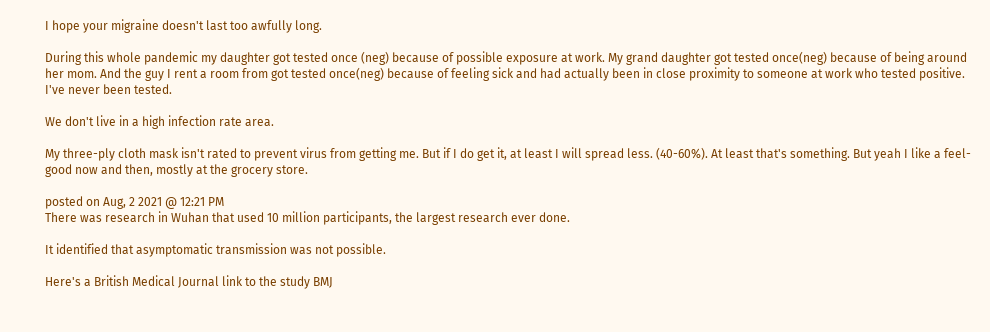I hope your migraine doesn't last too awfully long.

During this whole pandemic my daughter got tested once (neg) because of possible exposure at work. My grand daughter got tested once(neg) because of being around her mom. And the guy I rent a room from got tested once(neg) because of feeling sick and had actually been in close proximity to someone at work who tested positive. I've never been tested.

We don't live in a high infection rate area.

My three-ply cloth mask isn't rated to prevent virus from getting me. But if I do get it, at least I will spread less. (40-60%). At least that's something. But yeah I like a feel-good now and then, mostly at the grocery store.

posted on Aug, 2 2021 @ 12:21 PM
There was research in Wuhan that used 10 million participants, the largest research ever done.

It identified that asymptomatic transmission was not possible.

Here's a British Medical Journal link to the study BMJ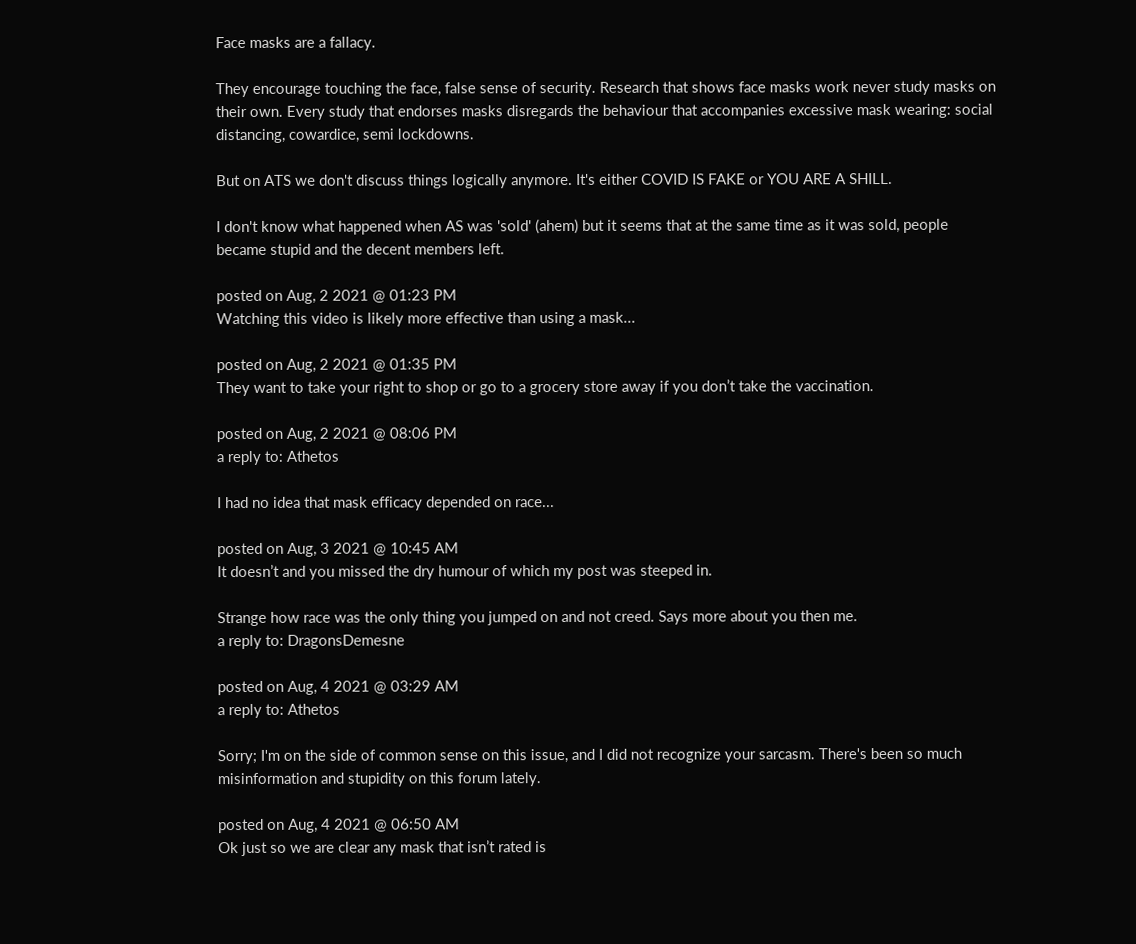Face masks are a fallacy.

They encourage touching the face, false sense of security. Research that shows face masks work never study masks on their own. Every study that endorses masks disregards the behaviour that accompanies excessive mask wearing: social distancing, cowardice, semi lockdowns.

But on ATS we don't discuss things logically anymore. It's either COVID IS FAKE or YOU ARE A SHILL.

I don't know what happened when AS was 'sold' (ahem) but it seems that at the same time as it was sold, people became stupid and the decent members left.

posted on Aug, 2 2021 @ 01:23 PM
Watching this video is likely more effective than using a mask...

posted on Aug, 2 2021 @ 01:35 PM
They want to take your right to shop or go to a grocery store away if you don’t take the vaccination.

posted on Aug, 2 2021 @ 08:06 PM
a reply to: Athetos

I had no idea that mask efficacy depended on race...

posted on Aug, 3 2021 @ 10:45 AM
It doesn’t and you missed the dry humour of which my post was steeped in.

Strange how race was the only thing you jumped on and not creed. Says more about you then me.
a reply to: DragonsDemesne

posted on Aug, 4 2021 @ 03:29 AM
a reply to: Athetos

Sorry; I'm on the side of common sense on this issue, and I did not recognize your sarcasm. There's been so much misinformation and stupidity on this forum lately.

posted on Aug, 4 2021 @ 06:50 AM
Ok just so we are clear any mask that isn’t rated is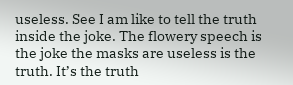useless. See I am like to tell the truth inside the joke. The flowery speech is the joke the masks are useless is the truth. It’s the truth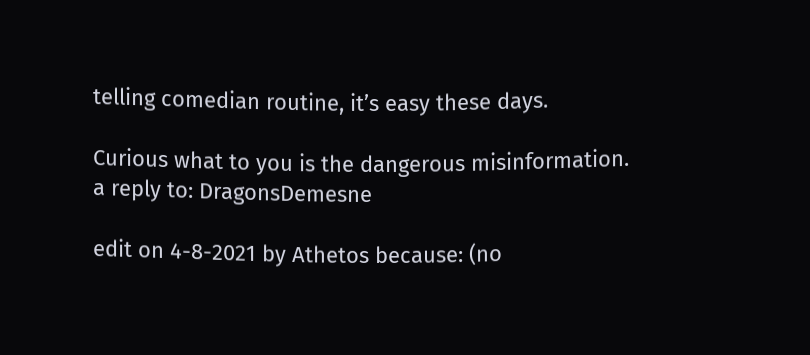telling comedian routine, it’s easy these days.

Curious what to you is the dangerous misinformation.
a reply to: DragonsDemesne

edit on 4-8-2021 by Athetos because: (no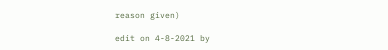reason given)

edit on 4-8-2021 by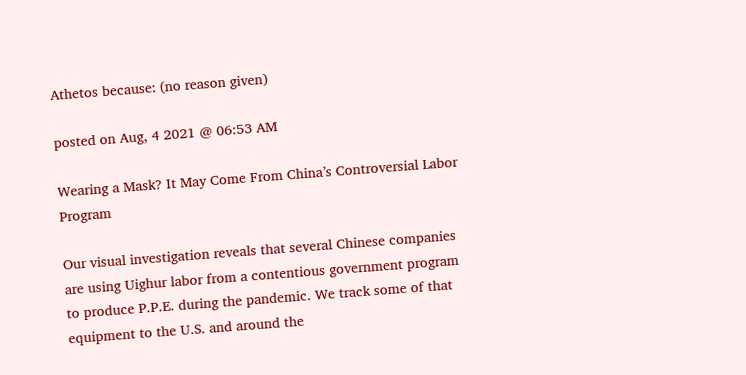Athetos because: (no reason given)

posted on Aug, 4 2021 @ 06:53 AM

Wearing a Mask? It May Come From China’s Controversial Labor Program

Our visual investigation reveals that several Chinese companies are using Uighur labor from a contentious government program to produce P.P.E. during the pandemic. We track some of that equipment to the U.S. and around the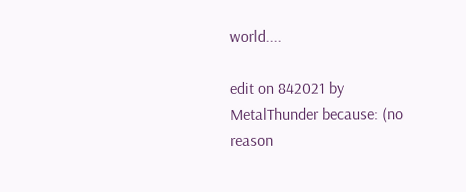world....

edit on 842021 by MetalThunder because: (no reason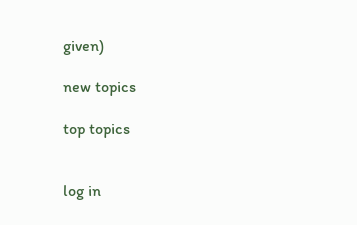given)

new topics

top topics


log in